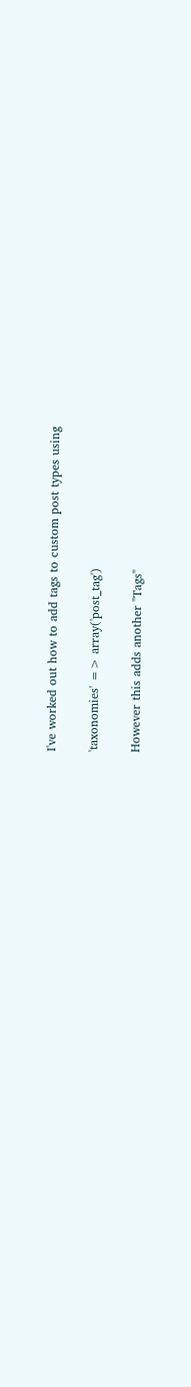I've worked out how to add tags to custom post types using

'taxonomies' => array('post_tag')

However this adds another "Tags"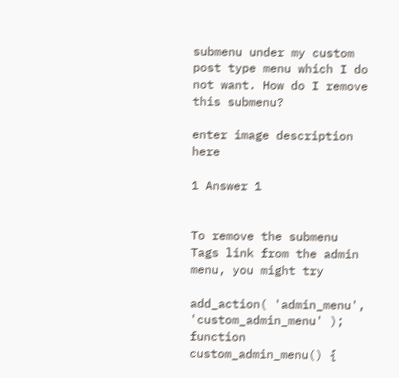submenu under my custom post type menu which I do not want. How do I remove this submenu?

enter image description here

1 Answer 1


To remove the submenu Tags link from the admin menu, you might try

add_action( 'admin_menu', 'custom_admin_menu' );
function custom_admin_menu() {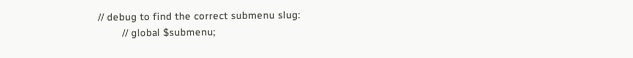// debug to find the correct submenu slug:
        // global $submenu;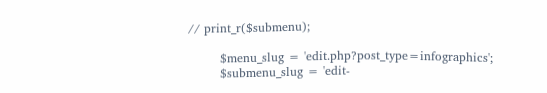// print_r($submenu);

        $menu_slug = 'edit.php?post_type=infographics';
        $submenu_slug = 'edit-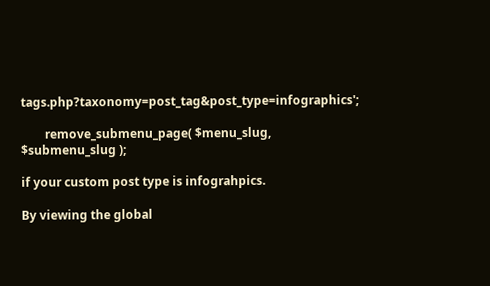tags.php?taxonomy=post_tag&post_type=infographics';

        remove_submenu_page( $menu_slug, $submenu_slug );

if your custom post type is infograhpics.

By viewing the global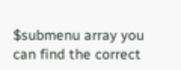$submenu array you can find the correct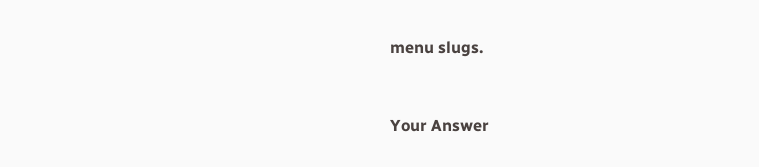menu slugs.


Your Answer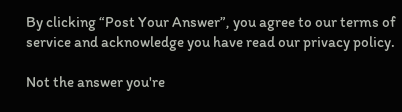By clicking “Post Your Answer”, you agree to our terms of service and acknowledge you have read our privacy policy.

Not the answer you're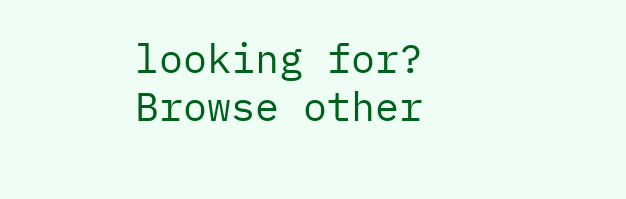looking for? Browse other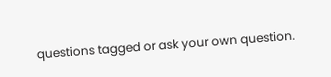questions tagged or ask your own question.